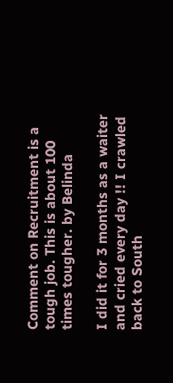Comment on Recruitment is a tough job. This is about 100 times tougher. by Belinda

I did it for 3 months as a waiter and cried every day !! I crawled back to South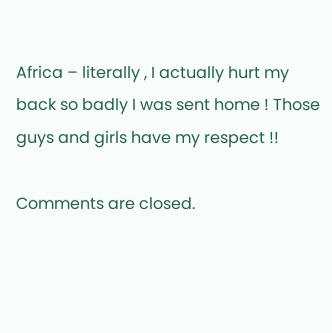Africa – literally , I actually hurt my back so badly I was sent home ! Those guys and girls have my respect !!

Comments are closed.